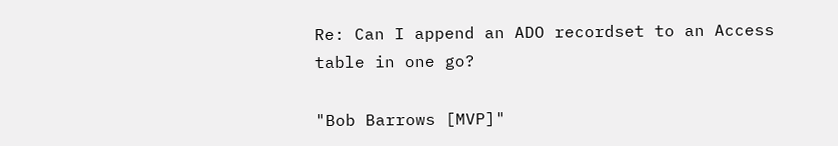Re: Can I append an ADO recordset to an Access table in one go?

"Bob Barrows [MVP]"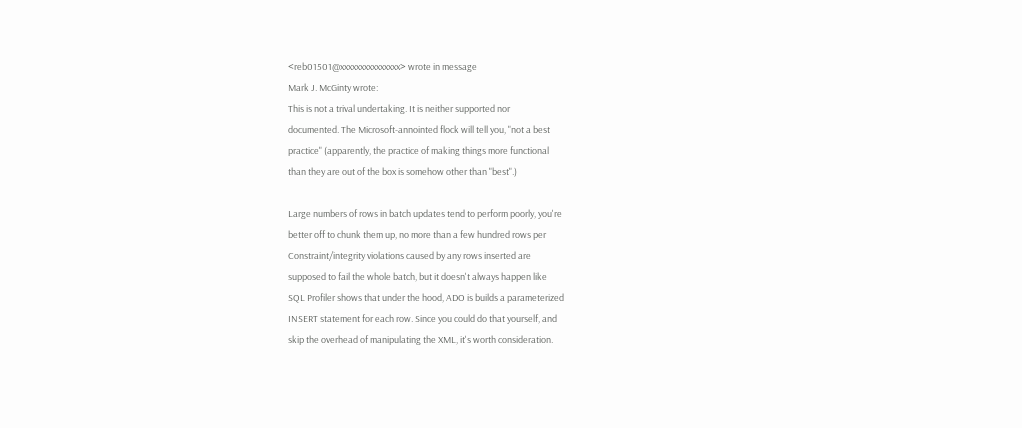<reb01501@xxxxxxxxxxxxxxx> wrote in message
Mark J. McGinty wrote:
This is not a trival undertaking. It is neither supported nor
documented. The Microsoft-annointed flock will tell you, "not a best
practice" (apparently, the practice of making things more functional
than they are out of the box is somehow other than "best".)

Large numbers of rows in batch updates tend to perform poorly, you're
better off to chunk them up, no more than a few hundred rows per
Constraint/integrity violations caused by any rows inserted are
supposed to fail the whole batch, but it doesn't always happen like
SQL Profiler shows that under the hood, ADO is builds a parameterized
INSERT statement for each row. Since you could do that yourself, and
skip the overhead of manipulating the XML, it's worth consideration.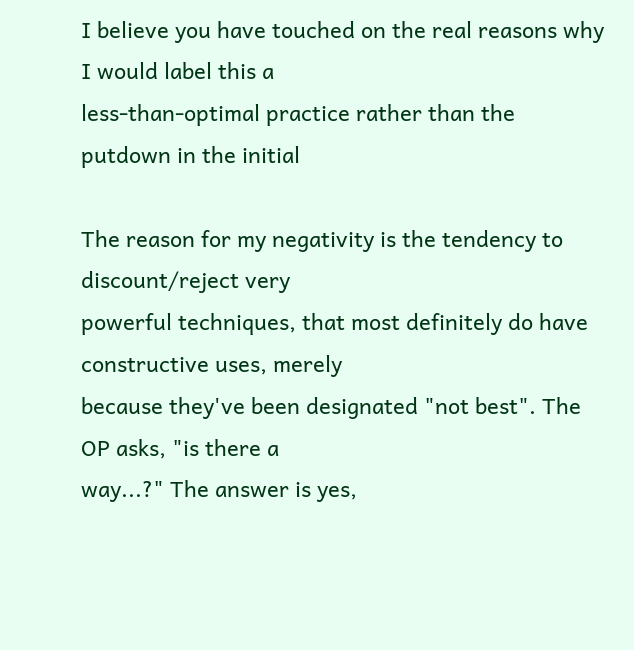I believe you have touched on the real reasons why I would label this a
less-than-optimal practice rather than the putdown in the initial

The reason for my negativity is the tendency to discount/reject very
powerful techniques, that most definitely do have constructive uses, merely
because they've been designated "not best". The OP asks, "is there a
way...?" The answer is yes,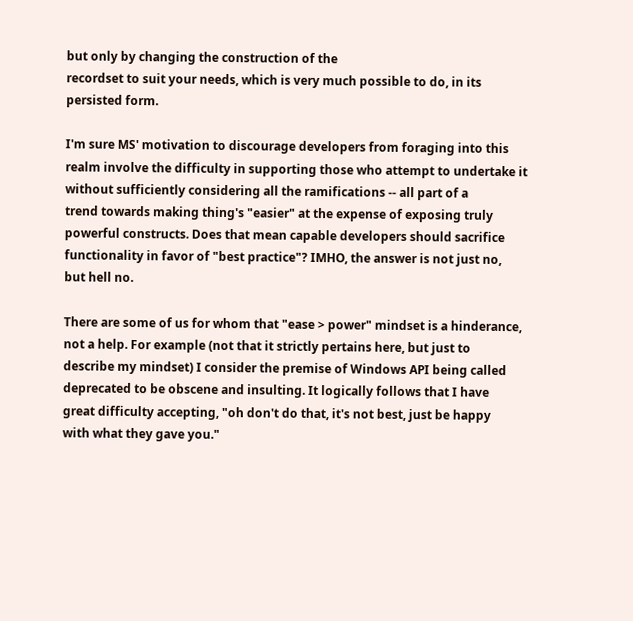but only by changing the construction of the
recordset to suit your needs, which is very much possible to do, in its
persisted form.

I'm sure MS' motivation to discourage developers from foraging into this
realm involve the difficulty in supporting those who attempt to undertake it
without sufficiently considering all the ramifications -- all part of a
trend towards making thing's "easier" at the expense of exposing truly
powerful constructs. Does that mean capable developers should sacrifice
functionality in favor of "best practice"? IMHO, the answer is not just no,
but hell no.

There are some of us for whom that "ease > power" mindset is a hinderance,
not a help. For example (not that it strictly pertains here, but just to
describe my mindset) I consider the premise of Windows API being called
deprecated to be obscene and insulting. It logically follows that I have
great difficulty accepting, "oh don't do that, it's not best, just be happy
with what they gave you."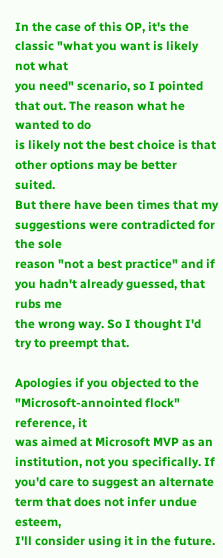In the case of this OP, it's the classic "what you want is likely not what
you need" scenario, so I pointed that out. The reason what he wanted to do
is likely not the best choice is that other options may be better suited.
But there have been times that my suggestions were contradicted for the sole
reason "not a best practice" and if you hadn't already guessed, that rubs me
the wrong way. So I thought I'd try to preempt that.

Apologies if you objected to the "Microsoft-annointed flock" reference, it
was aimed at Microsoft MVP as an institution, not you specifically. If
you'd care to suggest an alternate term that does not infer undue esteem,
I'll consider using it in the future.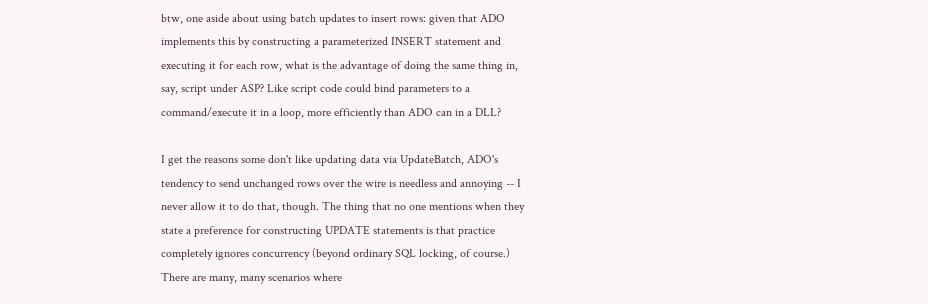btw, one aside about using batch updates to insert rows: given that ADO
implements this by constructing a parameterized INSERT statement and
executing it for each row, what is the advantage of doing the same thing in,
say, script under ASP? Like script code could bind parameters to a
command/execute it in a loop, more efficiently than ADO can in a DLL?

I get the reasons some don't like updating data via UpdateBatch, ADO's
tendency to send unchanged rows over the wire is needless and annoying -- I
never allow it to do that, though. The thing that no one mentions when they
state a preference for constructing UPDATE statements is that practice
completely ignores concurrency (beyond ordinary SQL locking, of course.)
There are many, many scenarios where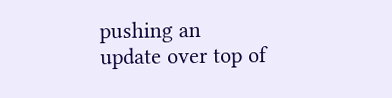pushing an update over top of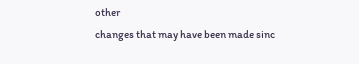other
changes that may have been made sinc